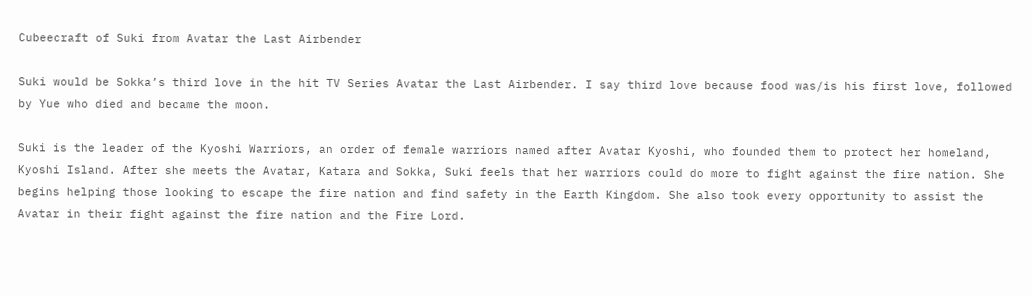Cubeecraft of Suki from Avatar the Last Airbender

Suki would be Sokka’s third love in the hit TV Series Avatar the Last Airbender. I say third love because food was/is his first love, followed by Yue who died and became the moon.

Suki is the leader of the Kyoshi Warriors, an order of female warriors named after Avatar Kyoshi, who founded them to protect her homeland, Kyoshi Island. After she meets the Avatar, Katara and Sokka, Suki feels that her warriors could do more to fight against the fire nation. She begins helping those looking to escape the fire nation and find safety in the Earth Kingdom. She also took every opportunity to assist the Avatar in their fight against the fire nation and the Fire Lord.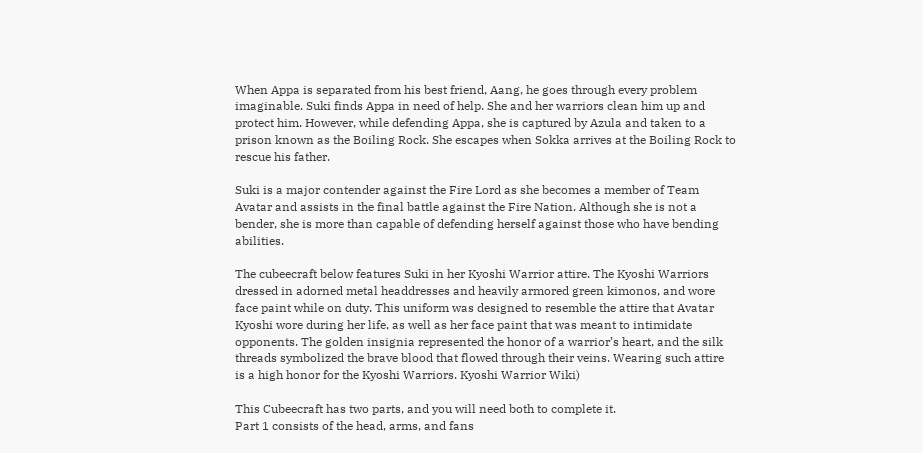When Appa is separated from his best friend, Aang, he goes through every problem imaginable. Suki finds Appa in need of help. She and her warriors clean him up and protect him. However, while defending Appa, she is captured by Azula and taken to a prison known as the Boiling Rock. She escapes when Sokka arrives at the Boiling Rock to rescue his father.

Suki is a major contender against the Fire Lord as she becomes a member of Team Avatar and assists in the final battle against the Fire Nation. Although she is not a bender, she is more than capable of defending herself against those who have bending abilities.

The cubeecraft below features Suki in her Kyoshi Warrior attire. The Kyoshi Warriors dressed in adorned metal headdresses and heavily armored green kimonos, and wore face paint while on duty. This uniform was designed to resemble the attire that Avatar Kyoshi wore during her life, as well as her face paint that was meant to intimidate opponents. The golden insignia represented the honor of a warrior’s heart, and the silk threads symbolized the brave blood that flowed through their veins. Wearing such attire is a high honor for the Kyoshi Warriors. Kyoshi Warrior Wiki)

This Cubeecraft has two parts, and you will need both to complete it.
Part 1 consists of the head, arms, and fans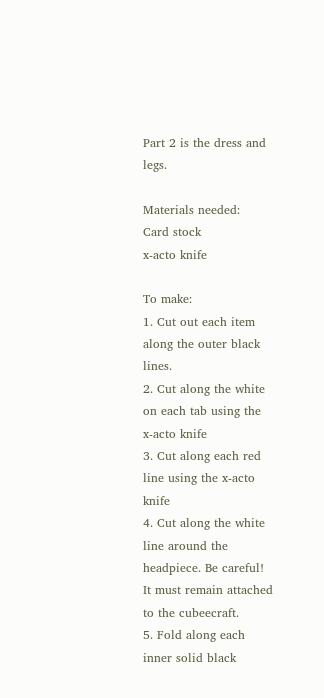Part 2 is the dress and legs.

Materials needed:
Card stock
x-acto knife

To make:
1. Cut out each item along the outer black lines.
2. Cut along the white on each tab using the x-acto knife
3. Cut along each red line using the x-acto knife
4. Cut along the white line around the headpiece. Be careful! It must remain attached to the cubeecraft.
5. Fold along each inner solid black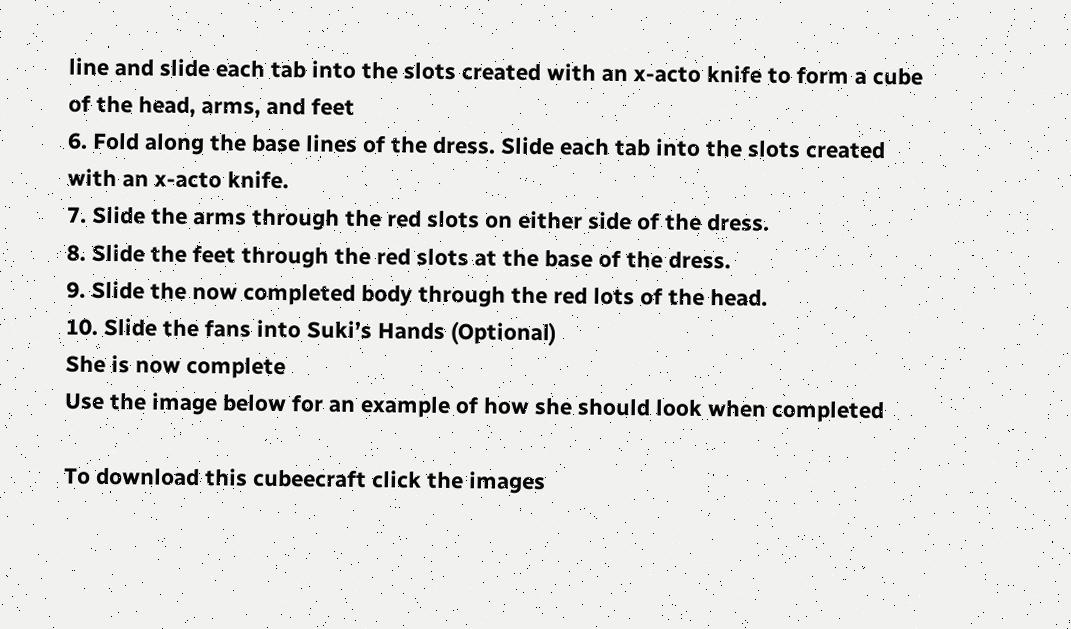line and slide each tab into the slots created with an x-acto knife to form a cube of the head, arms, and feet
6. Fold along the base lines of the dress. Slide each tab into the slots created with an x-acto knife.
7. Slide the arms through the red slots on either side of the dress.
8. Slide the feet through the red slots at the base of the dress.
9. Slide the now completed body through the red lots of the head.
10. Slide the fans into Suki’s Hands (Optional)
She is now complete
Use the image below for an example of how she should look when completed

To download this cubeecraft click the images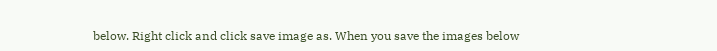below. Right click and click save image as. When you save the images below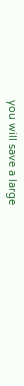you will save a large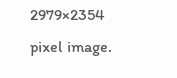2979×2354 pixel image.